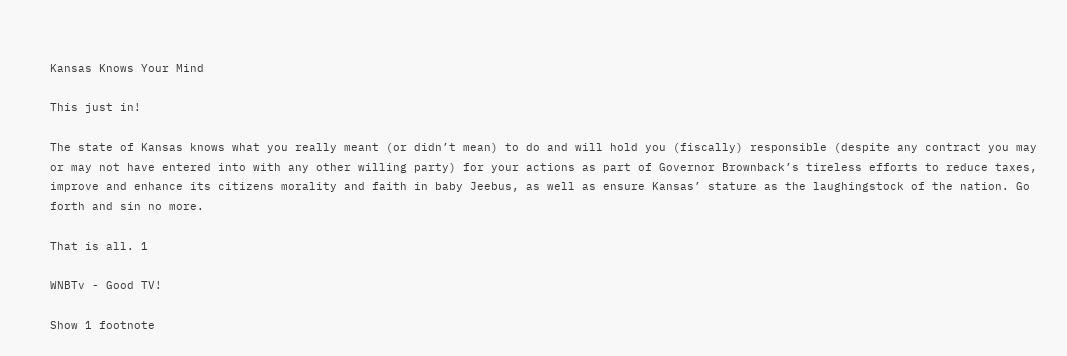Kansas Knows Your Mind

This just in!

The state of Kansas knows what you really meant (or didn’t mean) to do and will hold you (fiscally) responsible (despite any contract you may or may not have entered into with any other willing party) for your actions as part of Governor Brownback’s tireless efforts to reduce taxes, improve and enhance its citizens morality and faith in baby Jeebus, as well as ensure Kansas’ stature as the laughingstock of the nation. Go forth and sin no more.

That is all. 1

WNBTv - Good TV!

Show 1 footnote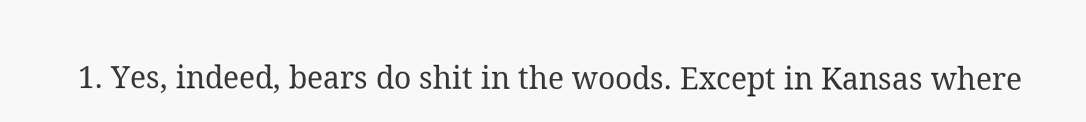1. Yes, indeed, bears do shit in the woods. Except in Kansas where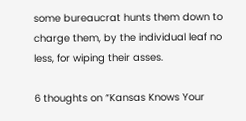some bureaucrat hunts them down to charge them, by the individual leaf no less, for wiping their asses.

6 thoughts on “Kansas Knows Your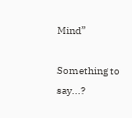Mind”

Something to say...?